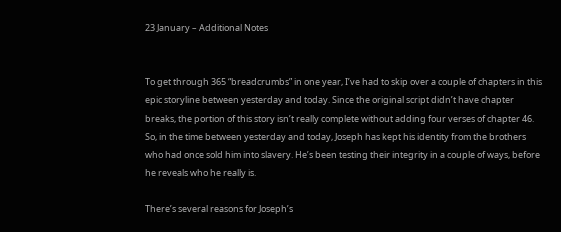23 January – Additional Notes


To get through 365 “breadcrumbs” in one year, I’ve had to skip over a couple of chapters in this epic storyline between yesterday and today. Since the original script didn’t have chapter breaks, the portion of this story isn’t really complete without adding four verses of chapter 46. So, in the time between yesterday and today, Joseph has kept his identity from the brothers who had once sold him into slavery. He’s been testing their integrity in a couple of ways, before he reveals who he really is.

There’s several reasons for Joseph’s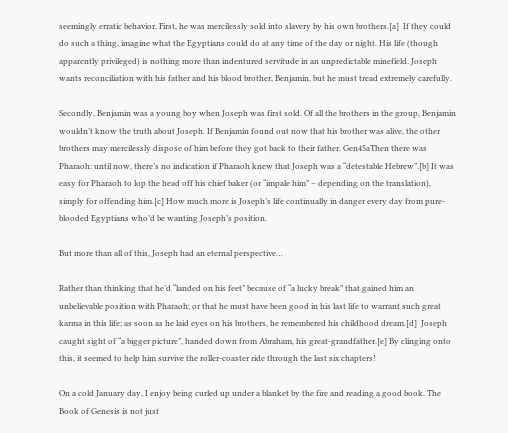seemingly erratic behavior. First, he was mercilessly sold into slavery by his own brothers.[a]  If they could do such a thing, imagine what the Egyptians could do at any time of the day or night. His life (though apparently privileged) is nothing more than indentured servitude in an unpredictable minefield. Joseph wants reconciliation with his father and his blood brother, Benjamin, but he must tread extremely carefully.

Secondly, Benjamin was a young boy when Joseph was first sold. Of all the brothers in the group, Benjamin wouldn’t know the truth about Joseph. If Benjamin found out now that his brother was alive, the other brothers may mercilessly dispose of him before they got back to their father. Gen45aThen there was Pharaoh: until now, there’s no indication if Pharaoh knew that Joseph was a “detestable Hebrew”.[b] It was easy for Pharaoh to lop the head off his chief baker (or “impale him” – depending on the translation), simply for offending him.[c] How much more is Joseph’s life continually in danger every day from pure-blooded Egyptians who’d be wanting Joseph’s position.

But more than all of this, Joseph had an eternal perspective…

Rather than thinking that he’d “landed on his feet” because of “a lucky break” that gained him an unbelievable position with Pharaoh; or that he must have been good in his last life to warrant such great karma in this life; as soon as he laid eyes on his brothers, he remembered his childhood dream.[d]  Joseph caught sight of “a bigger picture”, handed down from Abraham, his great-grandfather.[e] By clinging onto this, it seemed to help him survive the roller-coaster ride through the last six chapters!

On a cold January day, I enjoy being curled up under a blanket by the fire and reading a good book. The Book of Genesis is not just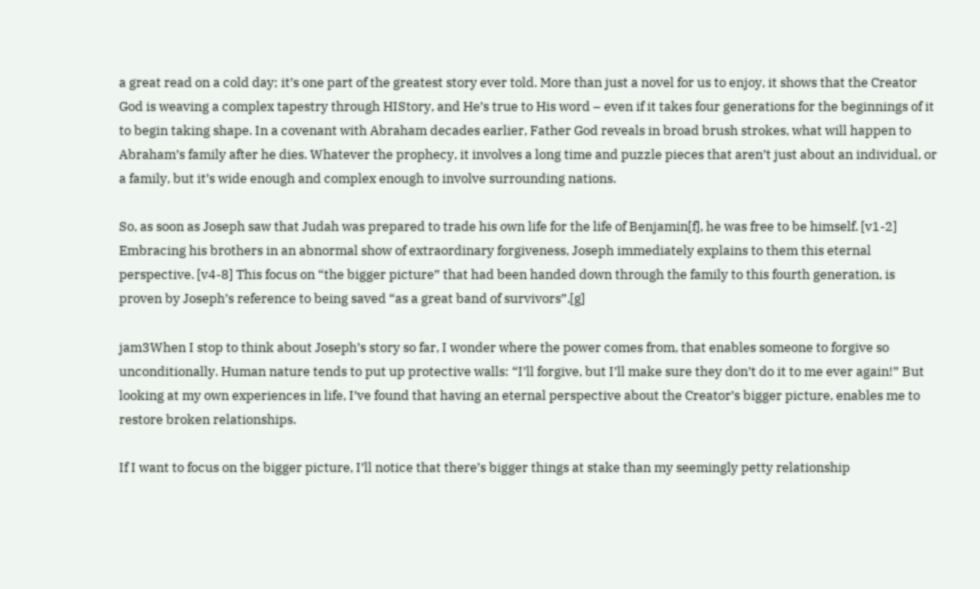a great read on a cold day; it’s one part of the greatest story ever told. More than just a novel for us to enjoy, it shows that the Creator God is weaving a complex tapestry through HIStory, and He’s true to His word – even if it takes four generations for the beginnings of it to begin taking shape. In a covenant with Abraham decades earlier, Father God reveals in broad brush strokes, what will happen to Abraham’s family after he dies. Whatever the prophecy, it involves a long time and puzzle pieces that aren’t just about an individual, or a family, but it’s wide enough and complex enough to involve surrounding nations.

So, as soon as Joseph saw that Judah was prepared to trade his own life for the life of Benjamin[f], he was free to be himself. [v1-2] Embracing his brothers in an abnormal show of extraordinary forgiveness, Joseph immediately explains to them this eternal perspective. [v4-8] This focus on “the bigger picture” that had been handed down through the family to this fourth generation, is proven by Joseph’s reference to being saved “as a great band of survivors”.[g]

jam3When I stop to think about Joseph’s story so far, I wonder where the power comes from, that enables someone to forgive so unconditionally. Human nature tends to put up protective walls: “I’ll forgive, but I’ll make sure they don’t do it to me ever again!” But looking at my own experiences in life, I’ve found that having an eternal perspective about the Creator’s bigger picture, enables me to restore broken relationships.

If I want to focus on the bigger picture, I’ll notice that there’s bigger things at stake than my seemingly petty relationship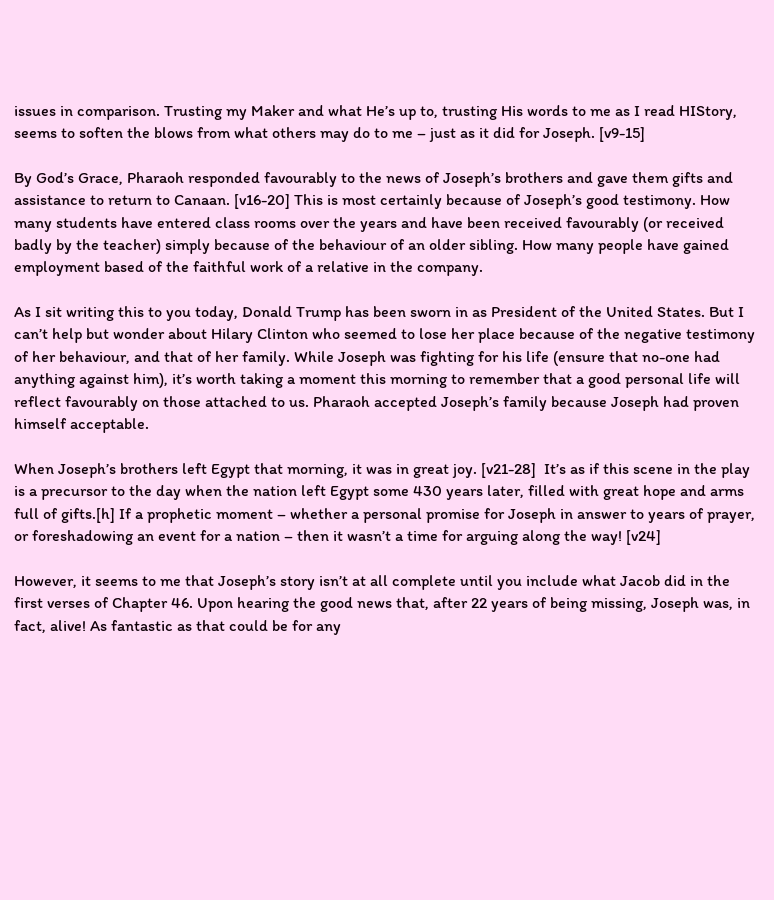issues in comparison. Trusting my Maker and what He’s up to, trusting His words to me as I read HIStory, seems to soften the blows from what others may do to me – just as it did for Joseph. [v9-15]

By God’s Grace, Pharaoh responded favourably to the news of Joseph’s brothers and gave them gifts and assistance to return to Canaan. [v16-20] This is most certainly because of Joseph’s good testimony. How many students have entered class rooms over the years and have been received favourably (or received badly by the teacher) simply because of the behaviour of an older sibling. How many people have gained employment based of the faithful work of a relative in the company.

As I sit writing this to you today, Donald Trump has been sworn in as President of the United States. But I can’t help but wonder about Hilary Clinton who seemed to lose her place because of the negative testimony of her behaviour, and that of her family. While Joseph was fighting for his life (ensure that no-one had anything against him), it’s worth taking a moment this morning to remember that a good personal life will reflect favourably on those attached to us. Pharaoh accepted Joseph’s family because Joseph had proven himself acceptable.

When Joseph’s brothers left Egypt that morning, it was in great joy. [v21-28]  It’s as if this scene in the play is a precursor to the day when the nation left Egypt some 430 years later, filled with great hope and arms full of gifts.[h] If a prophetic moment – whether a personal promise for Joseph in answer to years of prayer, or foreshadowing an event for a nation – then it wasn’t a time for arguing along the way! [v24]

However, it seems to me that Joseph’s story isn’t at all complete until you include what Jacob did in the first verses of Chapter 46. Upon hearing the good news that, after 22 years of being missing, Joseph was, in fact, alive! As fantastic as that could be for any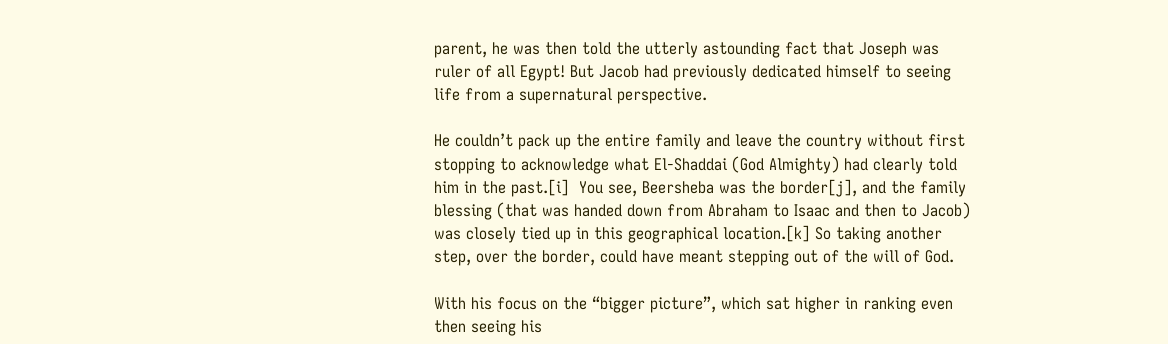parent, he was then told the utterly astounding fact that Joseph was ruler of all Egypt! But Jacob had previously dedicated himself to seeing life from a supernatural perspective.

He couldn’t pack up the entire family and leave the country without first stopping to acknowledge what El-Shaddai (God Almighty) had clearly told him in the past.[i]  You see, Beersheba was the border[j], and the family blessing (that was handed down from Abraham to Isaac and then to Jacob) was closely tied up in this geographical location.[k] So taking another step, over the border, could have meant stepping out of the will of God.

With his focus on the “bigger picture”, which sat higher in ranking even then seeing his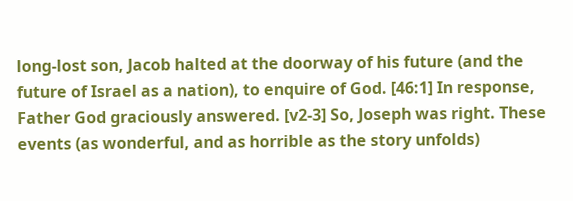long-lost son, Jacob halted at the doorway of his future (and the future of Israel as a nation), to enquire of God. [46:1] In response, Father God graciously answered. [v2-3] So, Joseph was right. These events (as wonderful, and as horrible as the story unfolds)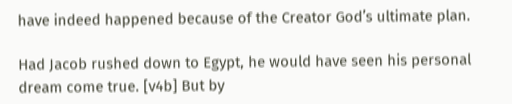have indeed happened because of the Creator God’s ultimate plan.

Had Jacob rushed down to Egypt, he would have seen his personal dream come true. [v4b] But by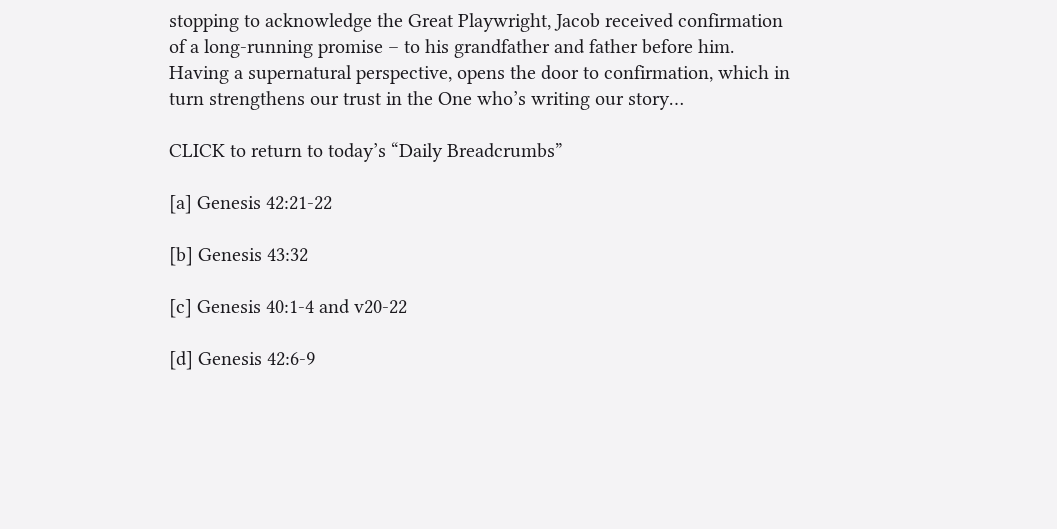stopping to acknowledge the Great Playwright, Jacob received confirmation of a long-running promise – to his grandfather and father before him. Having a supernatural perspective, opens the door to confirmation, which in turn strengthens our trust in the One who’s writing our story…

CLICK to return to today’s “Daily Breadcrumbs”

[a] Genesis 42:21-22

[b] Genesis 43:32

[c] Genesis 40:1-4 and v20-22

[d] Genesis 42:6-9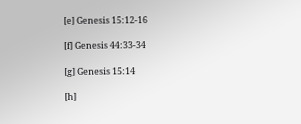[e] Genesis 15:12-16

[f] Genesis 44:33-34

[g] Genesis 15:14

[h]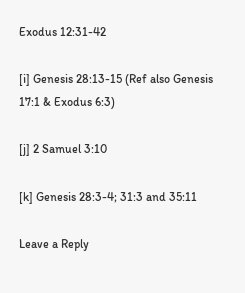Exodus 12:31-42

[i] Genesis 28:13-15 (Ref also Genesis 17:1 & Exodus 6:3)

[j] 2 Samuel 3:10

[k] Genesis 28:3-4; 31:3 and 35:11

Leave a Reply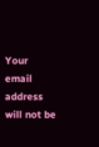Your email address will not be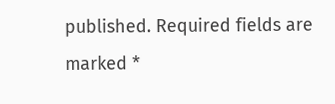published. Required fields are marked *